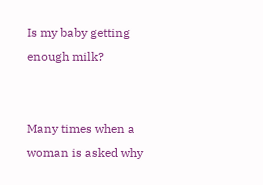Is my baby getting enough milk?


Many times when a woman is asked why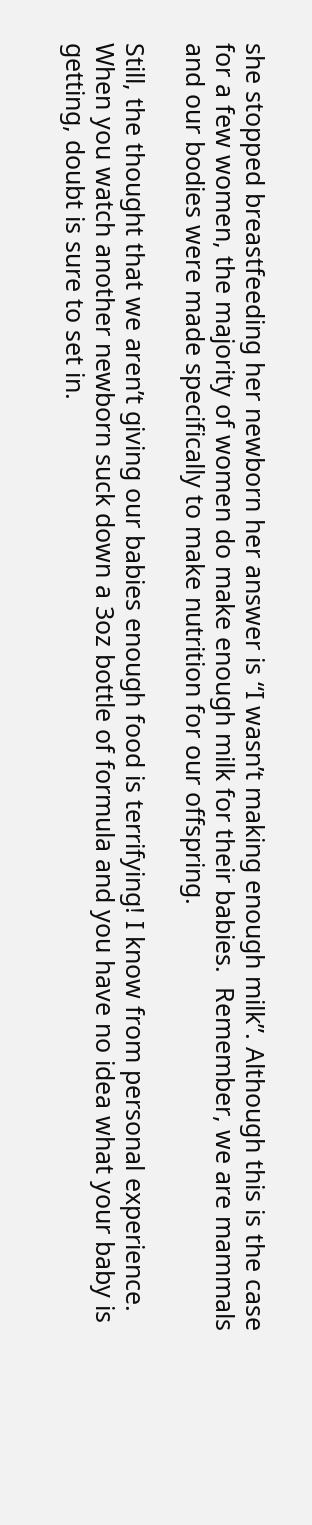she stopped breastfeeding her newborn her answer is “I wasn’t making enough milk”. Although this is the case for a few women, the majority of women do make enough milk for their babies.  Remember, we are mammals and our bodies were made specifically to make nutrition for our offspring.

Still, the thought that we aren’t giving our babies enough food is terrifying! I know from personal experience. When you watch another newborn suck down a 3oz bottle of formula and you have no idea what your baby is getting, doubt is sure to set in.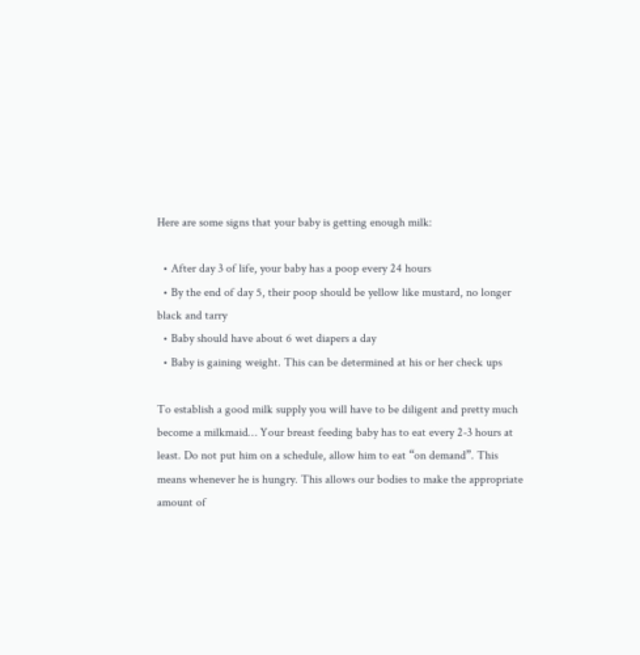Here are some signs that your baby is getting enough milk:

  • After day 3 of life, your baby has a poop every 24 hours
  • By the end of day 5, their poop should be yellow like mustard, no longer black and tarry
  • Baby should have about 6 wet diapers a day
  • Baby is gaining weight. This can be determined at his or her check ups

To establish a good milk supply you will have to be diligent and pretty much become a milkmaid… Your breast feeding baby has to eat every 2-3 hours at least. Do not put him on a schedule, allow him to eat “on demand”. This means whenever he is hungry. This allows our bodies to make the appropriate amount of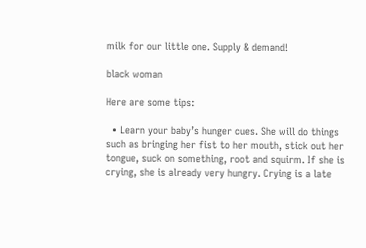milk for our little one. Supply & demand!

black woman

Here are some tips:

  • Learn your baby’s hunger cues. She will do things such as bringing her fist to her mouth, stick out her tongue, suck on something, root and squirm. If she is crying, she is already very hungry. Crying is a late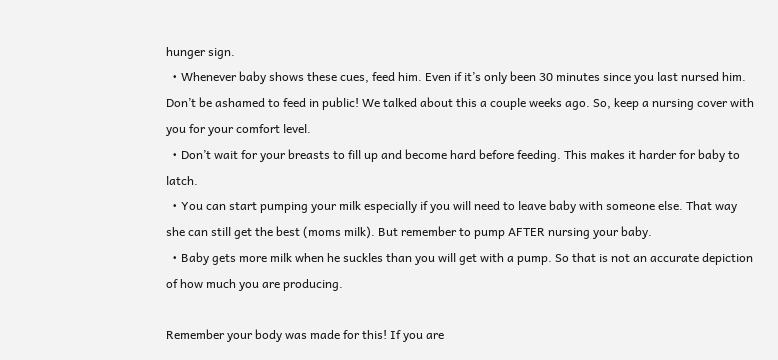hunger sign.
  • Whenever baby shows these cues, feed him. Even if it’s only been 30 minutes since you last nursed him. Don’t be ashamed to feed in public! We talked about this a couple weeks ago. So, keep a nursing cover with you for your comfort level.
  • Don’t wait for your breasts to fill up and become hard before feeding. This makes it harder for baby to latch.
  • You can start pumping your milk especially if you will need to leave baby with someone else. That way she can still get the best (moms milk). But remember to pump AFTER nursing your baby.
  • Baby gets more milk when he suckles than you will get with a pump. So that is not an accurate depiction of how much you are producing.

Remember your body was made for this! If you are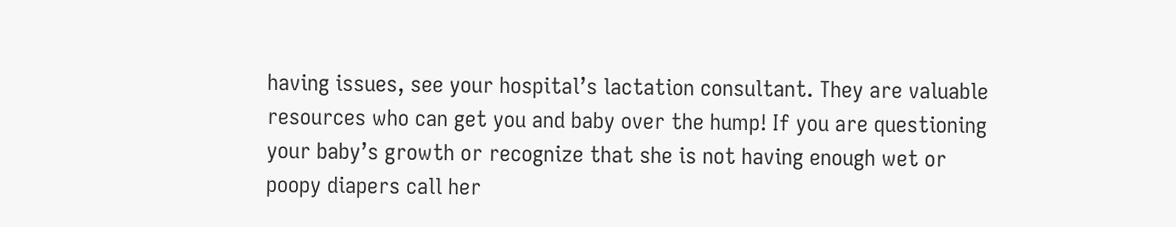having issues, see your hospital’s lactation consultant. They are valuable resources who can get you and baby over the hump! If you are questioning your baby’s growth or recognize that she is not having enough wet or poopy diapers call her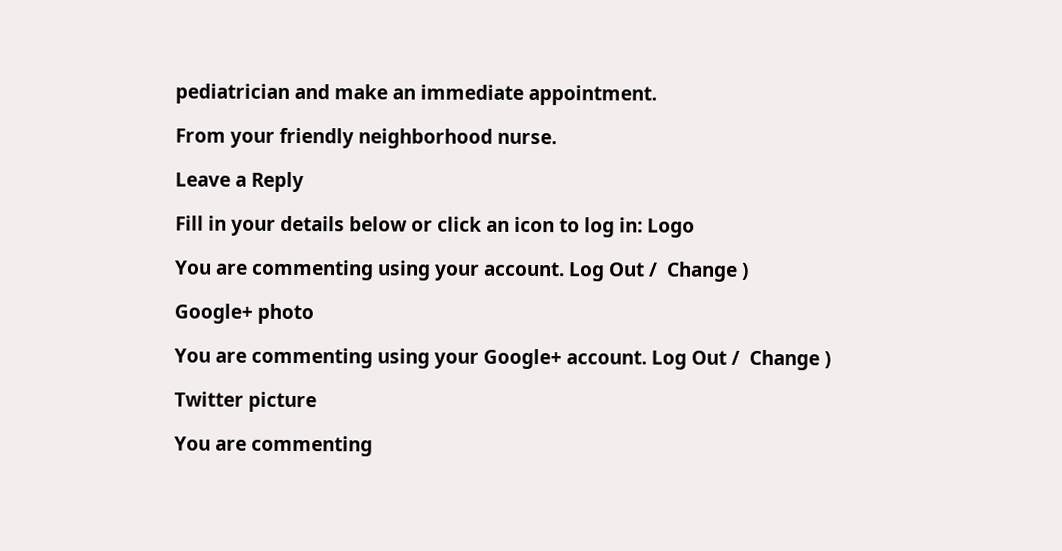pediatrician and make an immediate appointment.

From your friendly neighborhood nurse.

Leave a Reply

Fill in your details below or click an icon to log in: Logo

You are commenting using your account. Log Out /  Change )

Google+ photo

You are commenting using your Google+ account. Log Out /  Change )

Twitter picture

You are commenting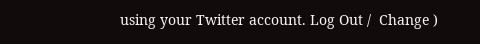using your Twitter account. Log Out /  Change )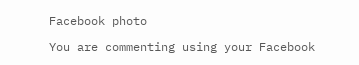Facebook photo

You are commenting using your Facebook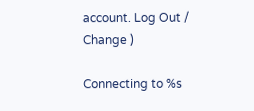account. Log Out /  Change )

Connecting to %s